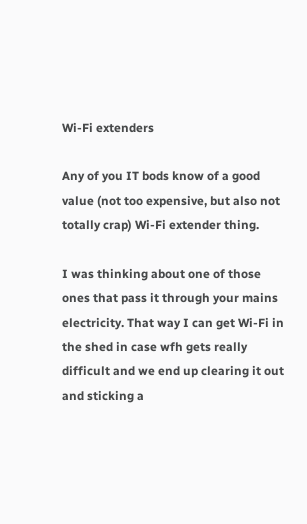Wi-Fi extenders

Any of you IT bods know of a good value (not too expensive, but also not totally crap) Wi-Fi extender thing.

I was thinking about one of those ones that pass it through your mains electricity. That way I can get Wi-Fi in the shed in case wfh gets really difficult and we end up clearing it out and sticking a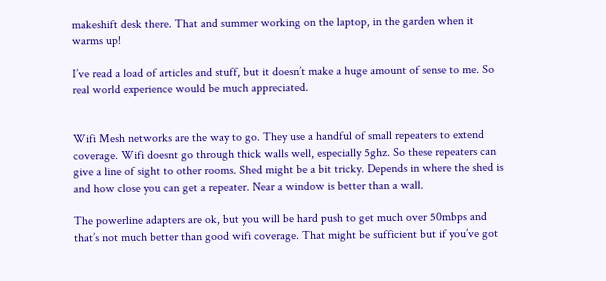makeshift desk there. That and summer working on the laptop, in the garden when it warms up!

I’ve read a load of articles and stuff, but it doesn’t make a huge amount of sense to me. So real world experience would be much appreciated.


Wifi Mesh networks are the way to go. They use a handful of small repeaters to extend coverage. Wifi doesnt go through thick walls well, especially 5ghz. So these repeaters can give a line of sight to other rooms. Shed might be a bit tricky. Depends in where the shed is and how close you can get a repeater. Near a window is better than a wall.

The powerline adapters are ok, but you will be hard push to get much over 50mbps and that’s not much better than good wifi coverage. That might be sufficient but if you’ve got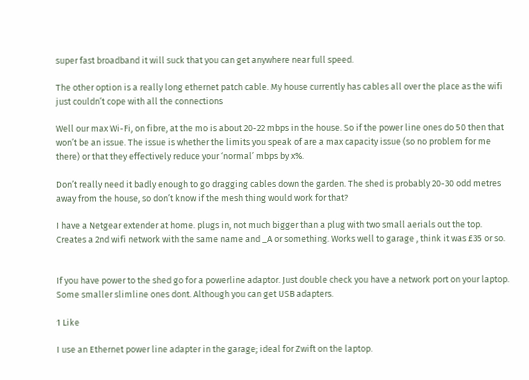super fast broadband it will suck that you can get anywhere near full speed.

The other option is a really long ethernet patch cable. My house currently has cables all over the place as the wifi just couldn’t cope with all the connections

Well our max Wi-Fi, on fibre, at the mo is about 20-22 mbps in the house. So if the power line ones do 50 then that won’t be an issue. The issue is whether the limits you speak of are a max capacity issue (so no problem for me there) or that they effectively reduce your ‘normal’ mbps by x%.

Don’t really need it badly enough to go dragging cables down the garden. The shed is probably 20-30 odd metres away from the house, so don’t know if the mesh thing would work for that?

I have a Netgear extender at home. plugs in, not much bigger than a plug with two small aerials out the top. Creates a 2nd wifi network with the same name and _A or something. Works well to garage , think it was £35 or so.


If you have power to the shed go for a powerline adaptor. Just double check you have a network port on your laptop. Some smaller slimline ones dont. Although you can get USB adapters.

1 Like

I use an Ethernet power line adapter in the garage; ideal for Zwift on the laptop.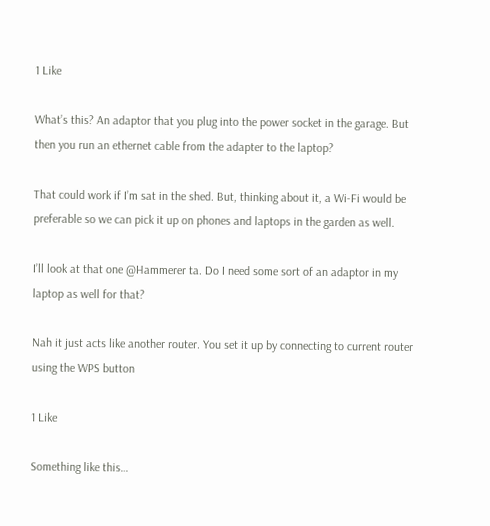1 Like

What’s this? An adaptor that you plug into the power socket in the garage. But then you run an ethernet cable from the adapter to the laptop?

That could work if I’m sat in the shed. But, thinking about it, a Wi-Fi would be preferable so we can pick it up on phones and laptops in the garden as well.

I’ll look at that one @Hammerer ta. Do I need some sort of an adaptor in my laptop as well for that?

Nah it just acts like another router. You set it up by connecting to current router using the WPS button

1 Like

Something like this…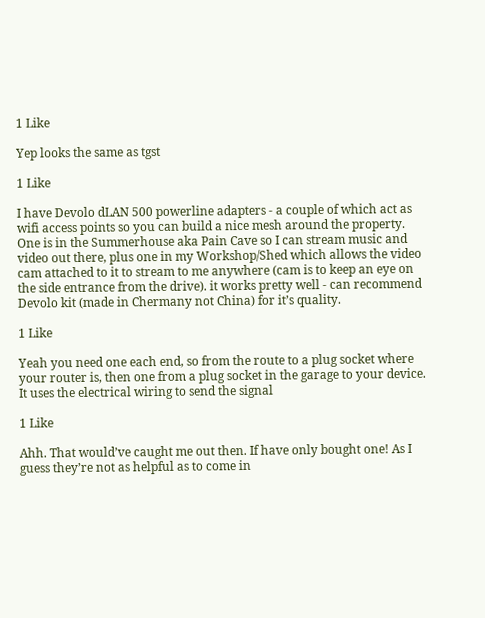1 Like

Yep looks the same as tgst

1 Like

I have Devolo dLAN 500 powerline adapters - a couple of which act as wifi access points so you can build a nice mesh around the property. One is in the Summerhouse aka Pain Cave so I can stream music and video out there, plus one in my Workshop/Shed which allows the video cam attached to it to stream to me anywhere (cam is to keep an eye on the side entrance from the drive). it works pretty well - can recommend Devolo kit (made in Chermany not China) for it’s quality.

1 Like

Yeah you need one each end, so from the route to a plug socket where your router is, then one from a plug socket in the garage to your device. It uses the electrical wiring to send the signal

1 Like

Ahh. That would’ve caught me out then. If have only bought one! As I guess they’re not as helpful as to come in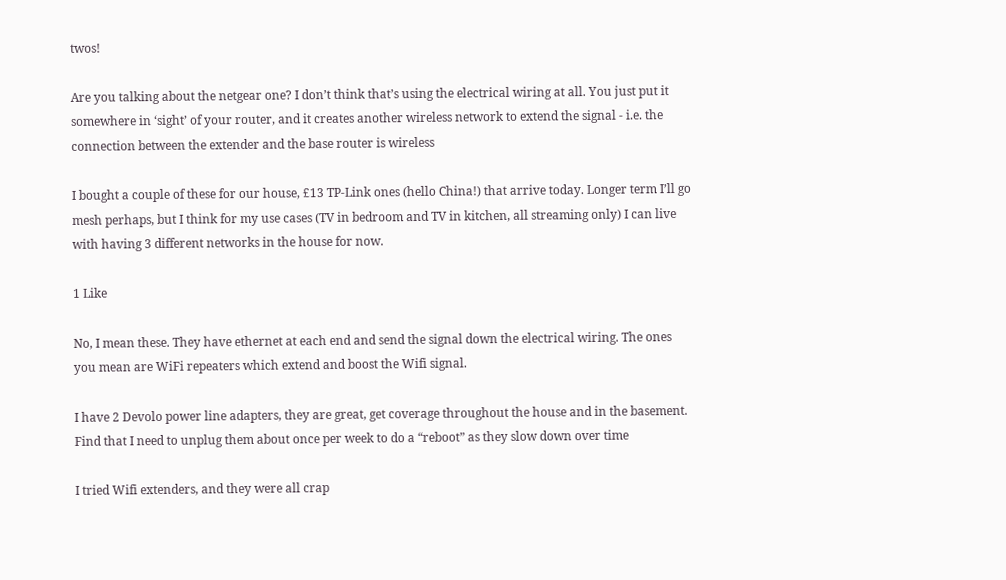twos!

Are you talking about the netgear one? I don’t think that’s using the electrical wiring at all. You just put it somewhere in ‘sight’ of your router, and it creates another wireless network to extend the signal - i.e. the connection between the extender and the base router is wireless

I bought a couple of these for our house, £13 TP-Link ones (hello China!) that arrive today. Longer term I’ll go mesh perhaps, but I think for my use cases (TV in bedroom and TV in kitchen, all streaming only) I can live with having 3 different networks in the house for now.

1 Like

No, I mean these. They have ethernet at each end and send the signal down the electrical wiring. The ones you mean are WiFi repeaters which extend and boost the Wifi signal.

I have 2 Devolo power line adapters, they are great, get coverage throughout the house and in the basement. Find that I need to unplug them about once per week to do a “reboot” as they slow down over time

I tried Wifi extenders, and they were all crap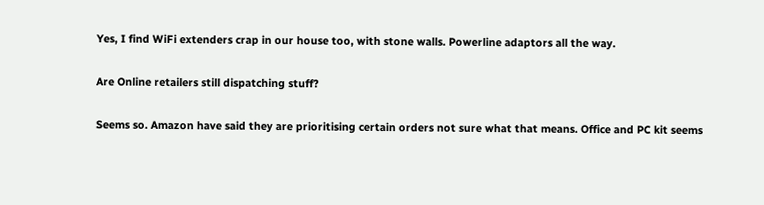Yes, I find WiFi extenders crap in our house too, with stone walls. Powerline adaptors all the way.

Are Online retailers still dispatching stuff?

Seems so. Amazon have said they are prioritising certain orders not sure what that means. Office and PC kit seems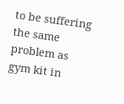to be suffering the same problem as gym kit in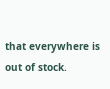that everywhere is out of stock.